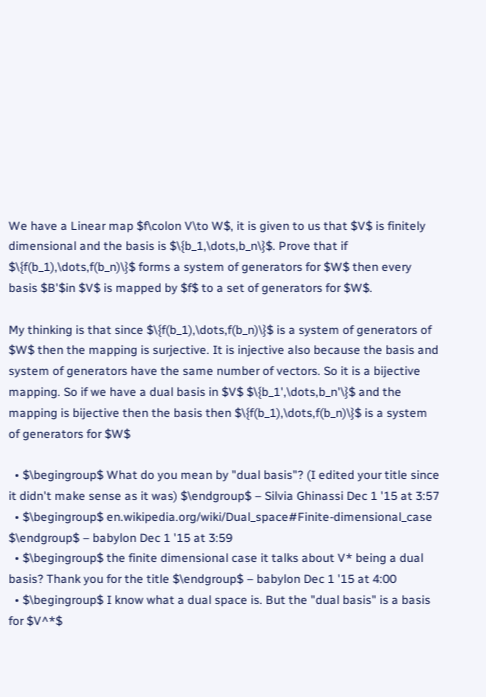We have a Linear map $f\colon V\to W$, it is given to us that $V$ is finitely dimensional and the basis is $\{b_1,\dots,b_n\}$. Prove that if $\{f(b_1),\dots,f(b_n)\}$ forms a system of generators for $W$ then every basis $B'$in $V$ is mapped by $f$ to a set of generators for $W$.

My thinking is that since $\{f(b_1),\dots,f(b_n)\}$ is a system of generators of $W$ then the mapping is surjective. It is injective also because the basis and system of generators have the same number of vectors. So it is a bijective mapping. So if we have a dual basis in $V$ $\{b_1',\dots,b_n'\}$ and the mapping is bijective then the basis then $\{f(b_1),\dots,f(b_n)\}$ is a system of generators for $W$

  • $\begingroup$ What do you mean by "dual basis"? (I edited your title since it didn't make sense as it was) $\endgroup$ – Silvia Ghinassi Dec 1 '15 at 3:57
  • $\begingroup$ en.wikipedia.org/wiki/Dual_space#Finite-dimensional_case $\endgroup$ – babylon Dec 1 '15 at 3:59
  • $\begingroup$ the finite dimensional case it talks about V* being a dual basis? Thank you for the title $\endgroup$ – babylon Dec 1 '15 at 4:00
  • $\begingroup$ I know what a dual space is. But the "dual basis" is a basis for $V^*$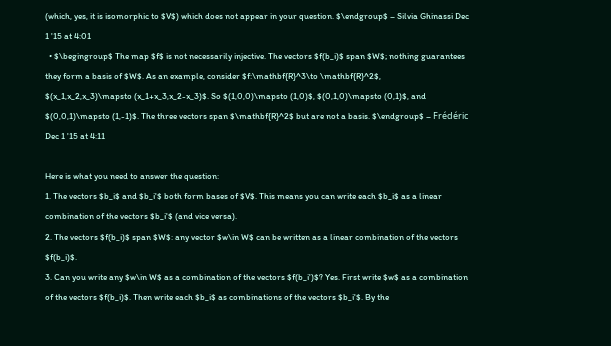(which, yes, it is isomorphic to $V$) which does not appear in your question. $\endgroup$ – Silvia Ghinassi Dec 1 '15 at 4:01
  • $\begingroup$ The map $f$ is not necessarily injective. The vectors $f(b_i)$ span $W$; nothing guarantees they form a basis of $W$. As an example, consider $f:\mathbf{R}^3\to \mathbf{R}^2$, $(x_1,x_2,x_3)\mapsto (x_1+x_3,x_2-x_3)$. So $(1,0,0)\mapsto (1,0)$, $(0,1,0)\mapsto (0,1)$, and $(0,0,1)\mapsto (1,-1)$. The three vectors span $\mathbf{R}^2$ but are not a basis. $\endgroup$ – Frédéric Dec 1 '15 at 4:11

Here is what you need to answer the question:
1. The vectors $b_i$ and $b_i'$ both form bases of $V$. This means you can write each $b_i$ as a linear combination of the vectors $b_i'$ (and vice versa).
2. The vectors $f(b_i)$ span $W$: any vector $w\in W$ can be written as a linear combination of the vectors $f(b_i)$.
3. Can you write any $w\in W$ as a combination of the vectors $f(b_i')$? Yes. First write $w$ as a combination of the vectors $f(b_i)$. Then write each $b_i$ as combinations of the vectors $b_i'$. By the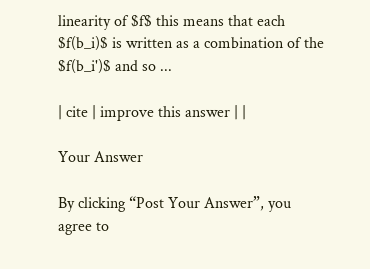linearity of $f$ this means that each $f(b_i)$ is written as a combination of the $f(b_i')$ and so ...

| cite | improve this answer | |

Your Answer

By clicking “Post Your Answer”, you agree to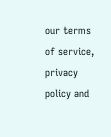our terms of service, privacy policy and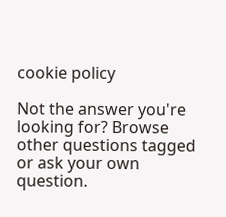cookie policy

Not the answer you're looking for? Browse other questions tagged or ask your own question.